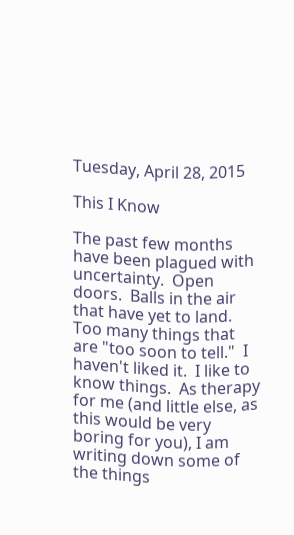Tuesday, April 28, 2015

This I Know

The past few months have been plagued with uncertainty.  Open doors.  Balls in the air that have yet to land.  Too many things that are "too soon to tell."  I haven't liked it.  I like to know things.  As therapy for me (and little else, as this would be very boring for you), I am writing down some of the things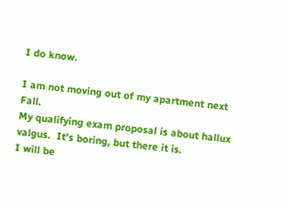I do know.

I am not moving out of my apartment next Fall.
My qualifying exam proposal is about hallux valgus.  It's boring, but there it is.
I will be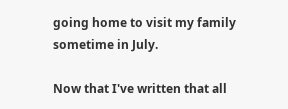going home to visit my family sometime in July.

Now that I've written that all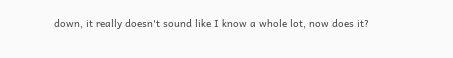down, it really doesn't sound like I know a whole lot, now does it?